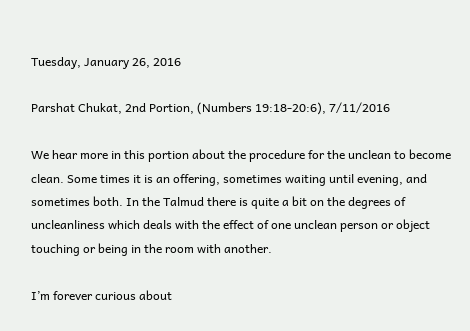Tuesday, January 26, 2016

Parshat Chukat, 2nd Portion, (Numbers 19:18-20:6), 7/11/2016

We hear more in this portion about the procedure for the unclean to become clean. Some times it is an offering, sometimes waiting until evening, and sometimes both. In the Talmud there is quite a bit on the degrees of uncleanliness which deals with the effect of one unclean person or object touching or being in the room with another.

I’m forever curious about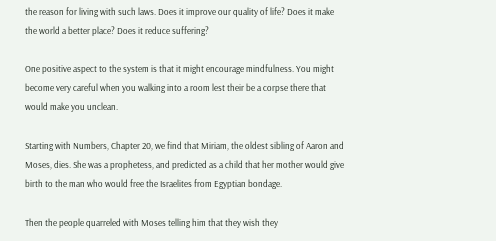the reason for living with such laws. Does it improve our quality of life? Does it make the world a better place? Does it reduce suffering?

One positive aspect to the system is that it might encourage mindfulness. You might become very careful when you walking into a room lest their be a corpse there that would make you unclean.

Starting with Numbers, Chapter 20, we find that Miriam, the oldest sibling of Aaron and Moses, dies. She was a prophetess, and predicted as a child that her mother would give birth to the man who would free the Israelites from Egyptian bondage.

Then the people quarreled with Moses telling him that they wish they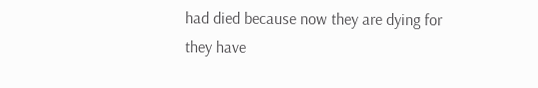had died because now they are dying for they have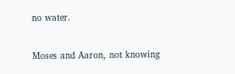no water.

Moses and Aaron, not knowing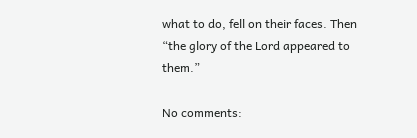what to do, fell on their faces. Then “the glory of the Lord appeared to them.”

No comments: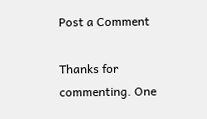Post a Comment

Thanks for commenting. One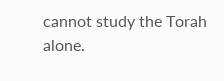cannot study the Torah alone.